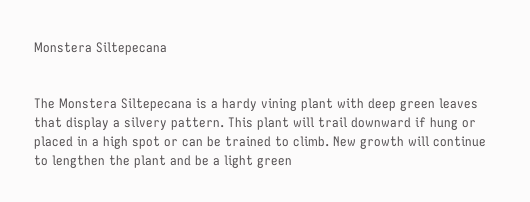Monstera Siltepecana


The Monstera Siltepecana is a hardy vining plant with deep green leaves that display a silvery pattern. This plant will trail downward if hung or placed in a high spot or can be trained to climb. New growth will continue to lengthen the plant and be a light green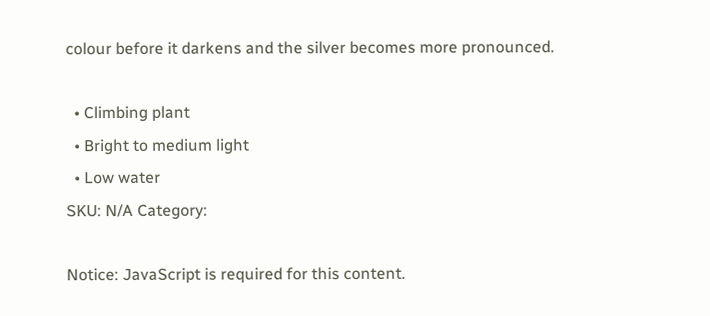colour before it darkens and the silver becomes more pronounced.

  • Climbing plant
  • Bright to medium light
  • Low water
SKU: N/A Category:

Notice: JavaScript is required for this content.